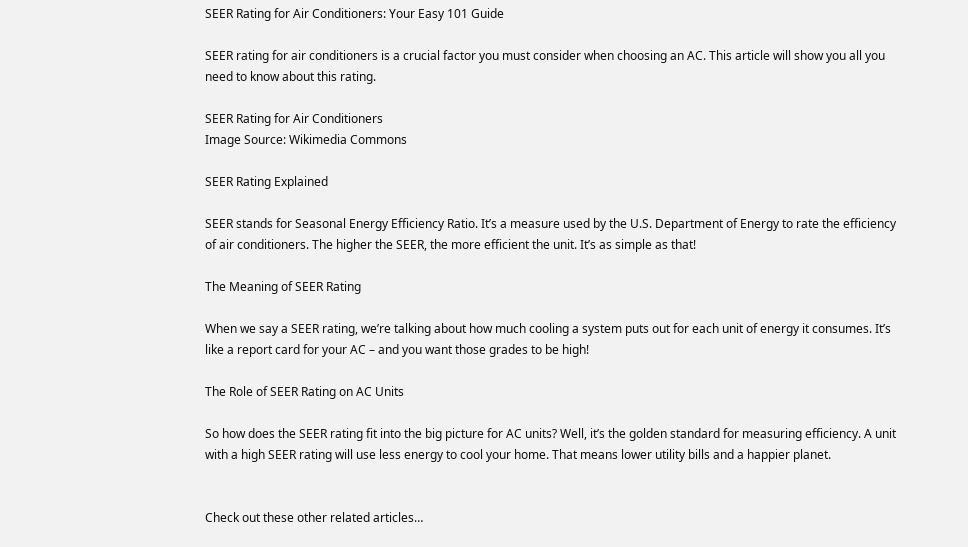SEER Rating for Air Conditioners: Your Easy 101 Guide

SEER rating for air conditioners is a crucial factor you must consider when choosing an AC. This article will show you all you need to know about this rating.

SEER Rating for Air Conditioners
Image Source: Wikimedia Commons

SEER Rating Explained

SEER stands for Seasonal Energy Efficiency Ratio. It’s a measure used by the U.S. Department of Energy to rate the efficiency of air conditioners. The higher the SEER, the more efficient the unit. It’s as simple as that!

The Meaning of SEER Rating

When we say a SEER rating, we’re talking about how much cooling a system puts out for each unit of energy it consumes. It’s like a report card for your AC – and you want those grades to be high!

The Role of SEER Rating on AC Units

So how does the SEER rating fit into the big picture for AC units? Well, it’s the golden standard for measuring efficiency. A unit with a high SEER rating will use less energy to cool your home. That means lower utility bills and a happier planet.


Check out these other related articles…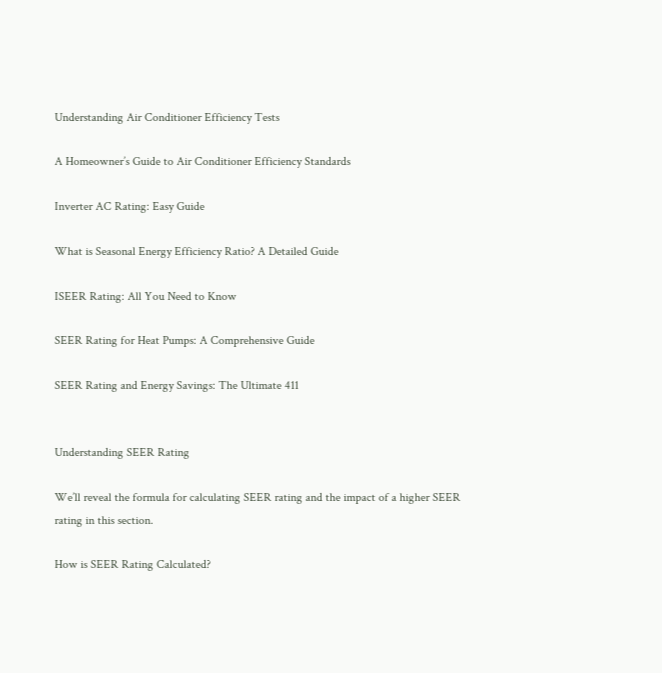Understanding Air Conditioner Efficiency Tests

A Homeowner’s Guide to Air Conditioner Efficiency Standards

Inverter AC Rating: Easy Guide

What is Seasonal Energy Efficiency Ratio? A Detailed Guide

ISEER Rating: All You Need to Know

SEER Rating for Heat Pumps: A Comprehensive Guide

SEER Rating and Energy Savings: The Ultimate 411


Understanding SEER Rating

We’ll reveal the formula for calculating SEER rating and the impact of a higher SEER rating in this section.

How is SEER Rating Calculated?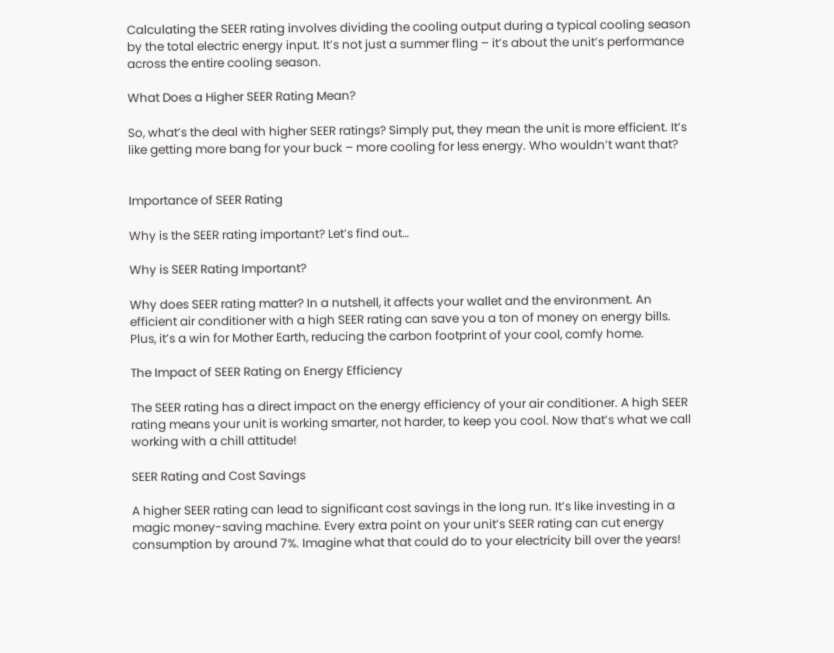Calculating the SEER rating involves dividing the cooling output during a typical cooling season by the total electric energy input. It’s not just a summer fling – it’s about the unit’s performance across the entire cooling season.

What Does a Higher SEER Rating Mean?

So, what’s the deal with higher SEER ratings? Simply put, they mean the unit is more efficient. It’s like getting more bang for your buck – more cooling for less energy. Who wouldn’t want that?


Importance of SEER Rating

Why is the SEER rating important? Let’s find out…

Why is SEER Rating Important?

Why does SEER rating matter? In a nutshell, it affects your wallet and the environment. An efficient air conditioner with a high SEER rating can save you a ton of money on energy bills. Plus, it’s a win for Mother Earth, reducing the carbon footprint of your cool, comfy home.

The Impact of SEER Rating on Energy Efficiency

The SEER rating has a direct impact on the energy efficiency of your air conditioner. A high SEER rating means your unit is working smarter, not harder, to keep you cool. Now that’s what we call working with a chill attitude!

SEER Rating and Cost Savings

A higher SEER rating can lead to significant cost savings in the long run. It’s like investing in a magic money-saving machine. Every extra point on your unit’s SEER rating can cut energy consumption by around 7%. Imagine what that could do to your electricity bill over the years!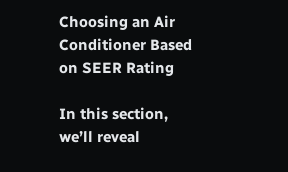Choosing an Air Conditioner Based on SEER Rating

In this section, we’ll reveal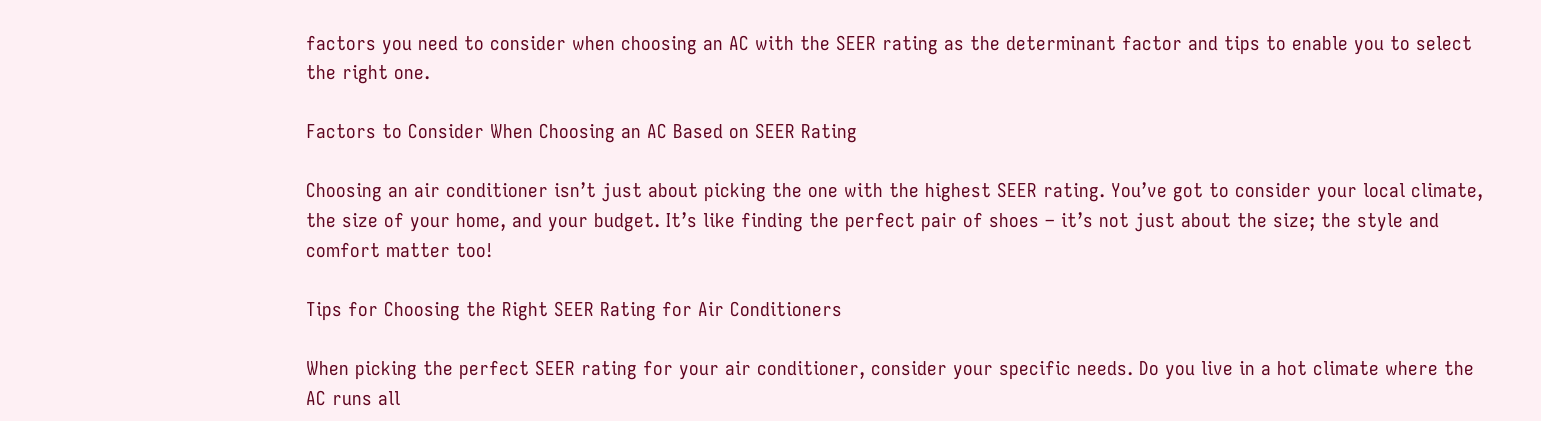factors you need to consider when choosing an AC with the SEER rating as the determinant factor and tips to enable you to select the right one.

Factors to Consider When Choosing an AC Based on SEER Rating

Choosing an air conditioner isn’t just about picking the one with the highest SEER rating. You’ve got to consider your local climate, the size of your home, and your budget. It’s like finding the perfect pair of shoes – it’s not just about the size; the style and comfort matter too!

Tips for Choosing the Right SEER Rating for Air Conditioners

When picking the perfect SEER rating for your air conditioner, consider your specific needs. Do you live in a hot climate where the AC runs all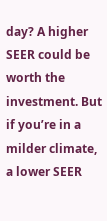day? A higher SEER could be worth the investment. But if you’re in a milder climate, a lower SEER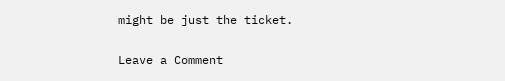might be just the ticket.

Leave a Comment